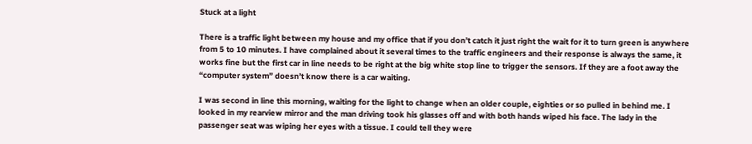Stuck at a light

There is a traffic light between my house and my office that if you don’t catch it just right the wait for it to turn green is anywhere from 5 to 10 minutes. I have complained about it several times to the traffic engineers and their response is always the same, it works fine but the first car in line needs to be right at the big white stop line to trigger the sensors. If they are a foot away the “computer system” doesn’t know there is a car waiting.

I was second in line this morning, waiting for the light to change when an older couple, eighties or so pulled in behind me. I looked in my rearview mirror and the man driving took his glasses off and with both hands wiped his face. The lady in the passenger seat was wiping her eyes with a tissue. I could tell they were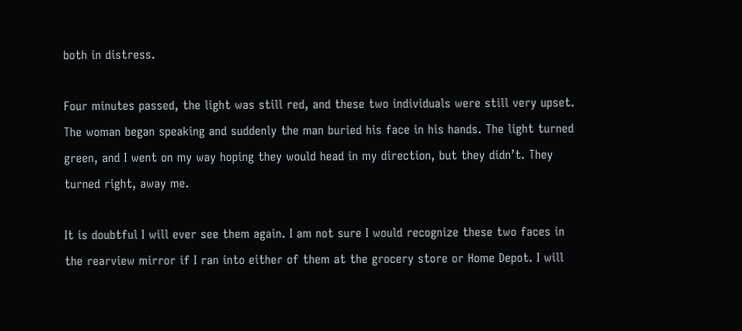both in distress.

Four minutes passed, the light was still red, and these two individuals were still very upset. The woman began speaking and suddenly the man buried his face in his hands. The light turned green, and I went on my way hoping they would head in my direction, but they didn’t. They turned right, away me.

It is doubtful I will ever see them again. I am not sure I would recognize these two faces in the rearview mirror if I ran into either of them at the grocery store or Home Depot. I will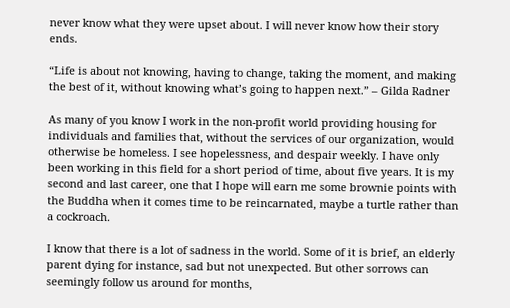never know what they were upset about. I will never know how their story ends.

“Life is about not knowing, having to change, taking the moment, and making the best of it, without knowing what’s going to happen next.” – Gilda Radner

As many of you know I work in the non-profit world providing housing for individuals and families that, without the services of our organization, would otherwise be homeless. I see hopelessness, and despair weekly. I have only been working in this field for a short period of time, about five years. It is my second and last career, one that I hope will earn me some brownie points with the Buddha when it comes time to be reincarnated, maybe a turtle rather than a cockroach.

I know that there is a lot of sadness in the world. Some of it is brief, an elderly parent dying for instance, sad but not unexpected. But other sorrows can seemingly follow us around for months,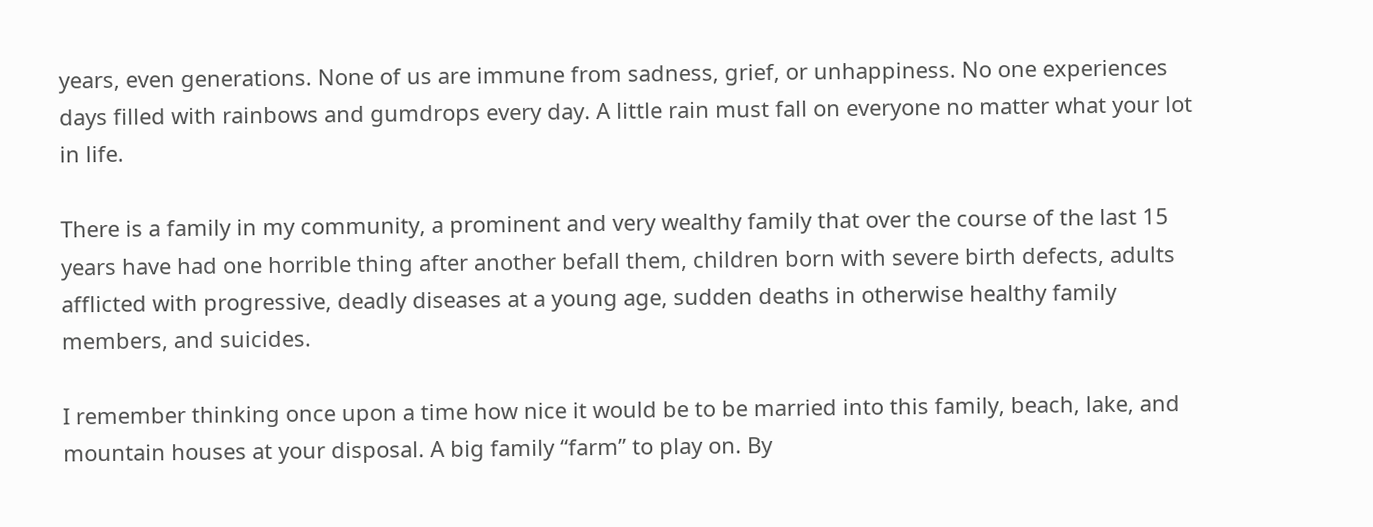years, even generations. None of us are immune from sadness, grief, or unhappiness. No one experiences days filled with rainbows and gumdrops every day. A little rain must fall on everyone no matter what your lot in life.

There is a family in my community, a prominent and very wealthy family that over the course of the last 15 years have had one horrible thing after another befall them, children born with severe birth defects, adults afflicted with progressive, deadly diseases at a young age, sudden deaths in otherwise healthy family members, and suicides.

I remember thinking once upon a time how nice it would be to be married into this family, beach, lake, and mountain houses at your disposal. A big family “farm” to play on. By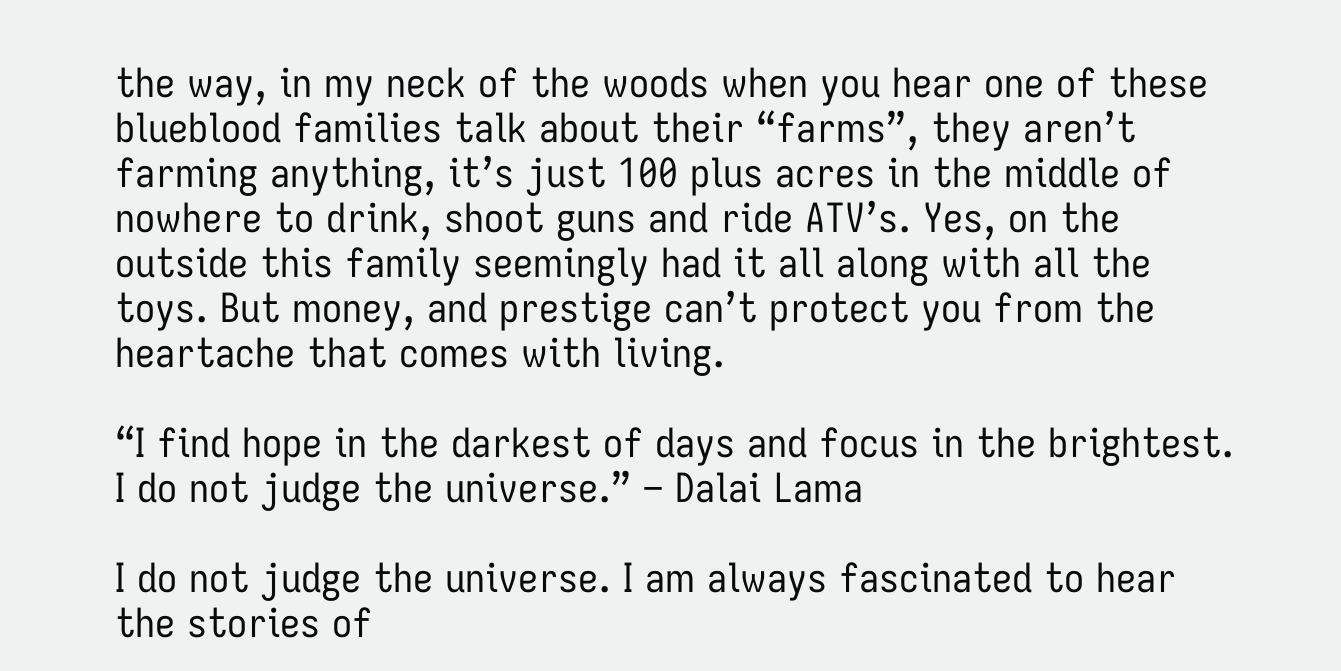the way, in my neck of the woods when you hear one of these blueblood families talk about their “farms”, they aren’t farming anything, it’s just 100 plus acres in the middle of nowhere to drink, shoot guns and ride ATV’s. Yes, on the outside this family seemingly had it all along with all the toys. But money, and prestige can’t protect you from the heartache that comes with living.

“I find hope in the darkest of days and focus in the brightest. I do not judge the universe.” – Dalai Lama

I do not judge the universe. I am always fascinated to hear the stories of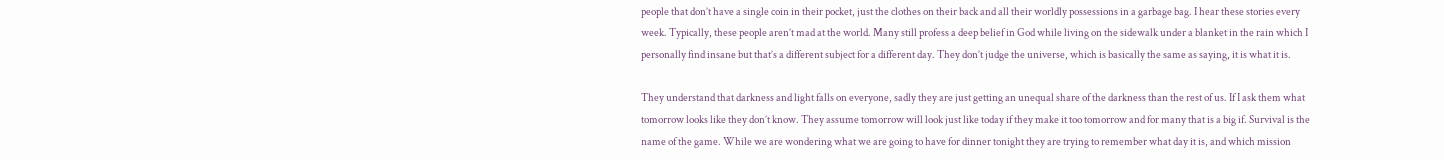people that don’t have a single coin in their pocket, just the clothes on their back and all their worldly possessions in a garbage bag. I hear these stories every week. Typically, these people aren’t mad at the world. Many still profess a deep belief in God while living on the sidewalk under a blanket in the rain which I personally find insane but that’s a different subject for a different day. They don’t judge the universe, which is basically the same as saying, it is what it is.

They understand that darkness and light falls on everyone, sadly they are just getting an unequal share of the darkness than the rest of us. If I ask them what tomorrow looks like they don’t know. They assume tomorrow will look just like today if they make it too tomorrow and for many that is a big if. Survival is the name of the game. While we are wondering what we are going to have for dinner tonight they are trying to remember what day it is, and which mission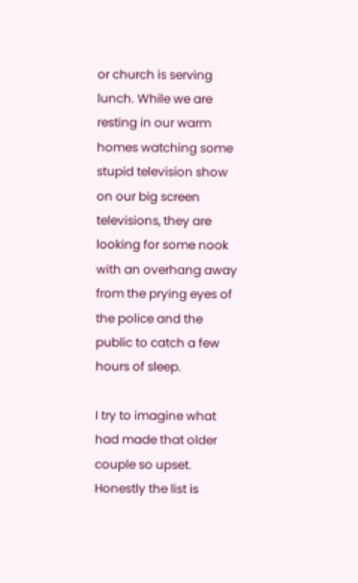or church is serving lunch. While we are resting in our warm homes watching some stupid television show on our big screen televisions, they are looking for some nook with an overhang away from the prying eyes of the police and the public to catch a few hours of sleep.

I try to imagine what had made that older couple so upset. Honestly the list is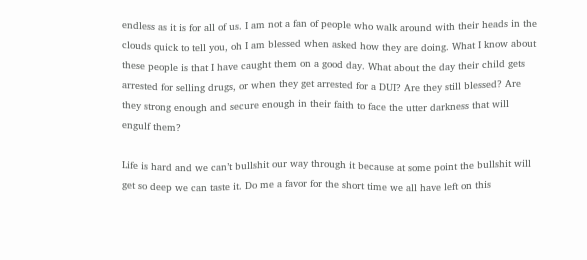endless as it is for all of us. I am not a fan of people who walk around with their heads in the clouds quick to tell you, oh I am blessed when asked how they are doing. What I know about these people is that I have caught them on a good day. What about the day their child gets arrested for selling drugs, or when they get arrested for a DUI? Are they still blessed? Are they strong enough and secure enough in their faith to face the utter darkness that will engulf them?

Life is hard and we can’t bullshit our way through it because at some point the bullshit will get so deep we can taste it. Do me a favor for the short time we all have left on this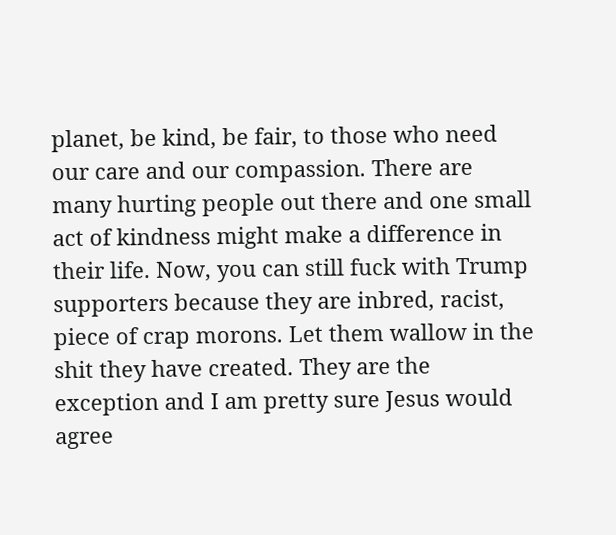planet, be kind, be fair, to those who need our care and our compassion. There are many hurting people out there and one small act of kindness might make a difference in their life. Now, you can still fuck with Trump supporters because they are inbred, racist, piece of crap morons. Let them wallow in the shit they have created. They are the exception and I am pretty sure Jesus would agree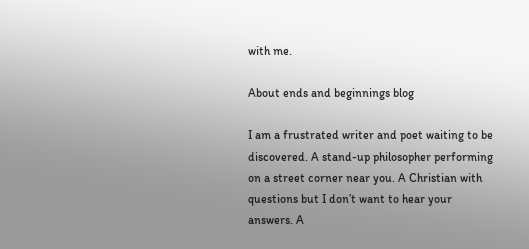with me.

About ends and beginnings blog

I am a frustrated writer and poet waiting to be discovered. A stand-up philosopher performing on a street corner near you. A Christian with questions but I don’t want to hear your answers. A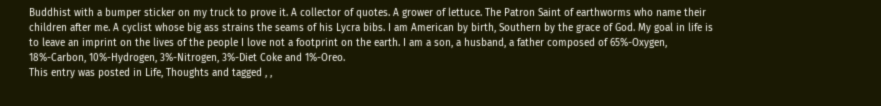Buddhist with a bumper sticker on my truck to prove it. A collector of quotes. A grower of lettuce. The Patron Saint of earthworms who name their children after me. A cyclist whose big ass strains the seams of his Lycra bibs. I am American by birth, Southern by the grace of God. My goal in life is to leave an imprint on the lives of the people I love not a footprint on the earth. I am a son, a husband, a father composed of 65%-Oxygen, 18%-Carbon, 10%-Hydrogen, 3%-Nitrogen, 3%-Diet Coke and 1%-Oreo.
This entry was posted in Life, Thoughts and tagged , ,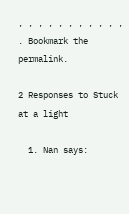, , , , , , , , , , , . Bookmark the permalink.

2 Responses to Stuck at a light

  1. Nan says: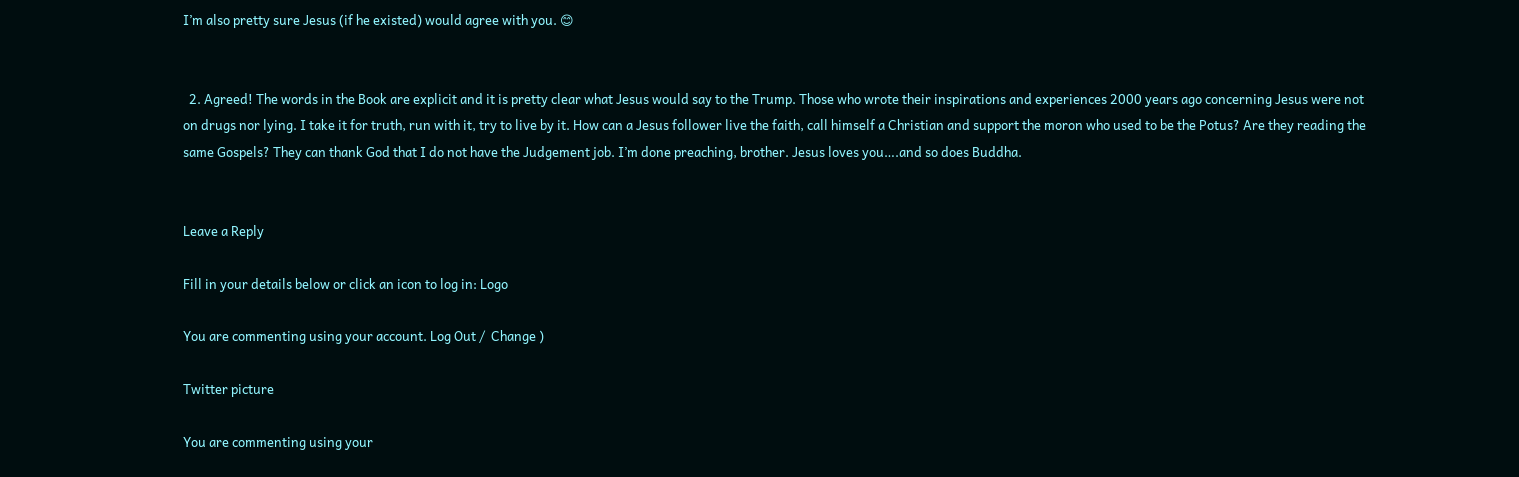I’m also pretty sure Jesus (if he existed) would agree with you. 😊


  2. Agreed! The words in the Book are explicit and it is pretty clear what Jesus would say to the Trump. Those who wrote their inspirations and experiences 2000 years ago concerning Jesus were not on drugs nor lying. I take it for truth, run with it, try to live by it. How can a Jesus follower live the faith, call himself a Christian and support the moron who used to be the Potus? Are they reading the same Gospels? They can thank God that I do not have the Judgement job. I’m done preaching, brother. Jesus loves you….and so does Buddha.


Leave a Reply

Fill in your details below or click an icon to log in: Logo

You are commenting using your account. Log Out /  Change )

Twitter picture

You are commenting using your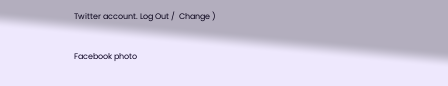Twitter account. Log Out /  Change )

Facebook photo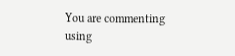You are commenting using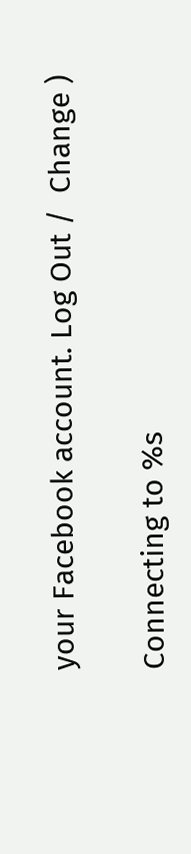your Facebook account. Log Out /  Change )

Connecting to %s